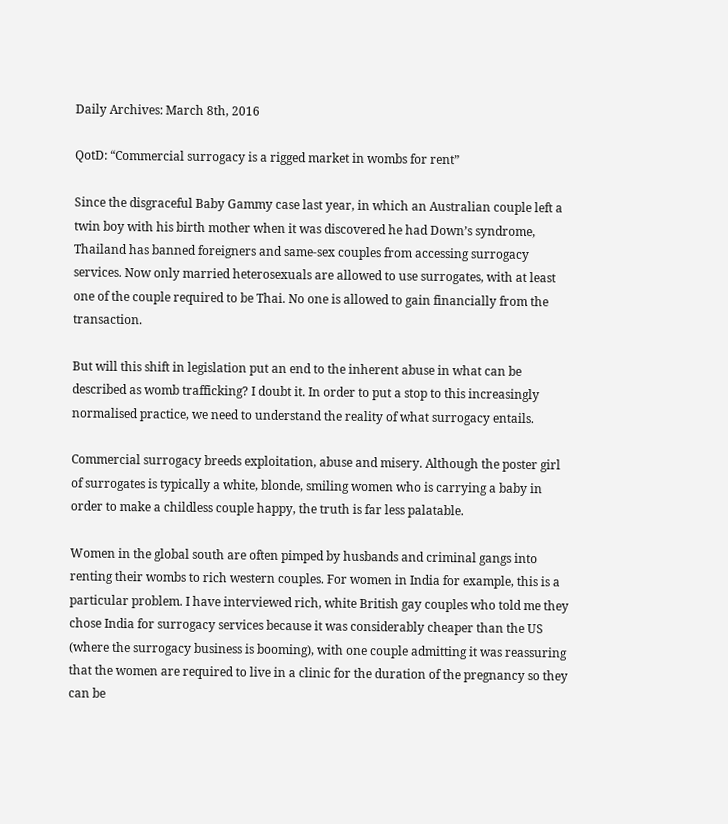Daily Archives: March 8th, 2016

QotD: “Commercial surrogacy is a rigged market in wombs for rent”

Since the disgraceful Baby Gammy case last year, in which an Australian couple left a twin boy with his birth mother when it was discovered he had Down’s syndrome, Thailand has banned foreigners and same-sex couples from accessing surrogacy services. Now only married heterosexuals are allowed to use surrogates, with at least one of the couple required to be Thai. No one is allowed to gain financially from the transaction.

But will this shift in legislation put an end to the inherent abuse in what can be described as womb trafficking? I doubt it. In order to put a stop to this increasingly normalised practice, we need to understand the reality of what surrogacy entails.

Commercial surrogacy breeds exploitation, abuse and misery. Although the poster girl of surrogates is typically a white, blonde, smiling women who is carrying a baby in order to make a childless couple happy, the truth is far less palatable.

Women in the global south are often pimped by husbands and criminal gangs into renting their wombs to rich western couples. For women in India for example, this is a particular problem. I have interviewed rich, white British gay couples who told me they chose India for surrogacy services because it was considerably cheaper than the US (where the surrogacy business is booming), with one couple admitting it was reassuring that the women are required to live in a clinic for the duration of the pregnancy so they can be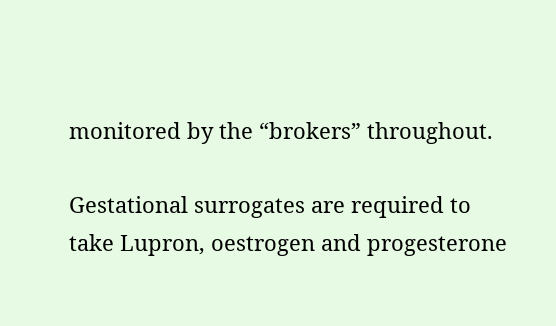monitored by the “brokers” throughout.

Gestational surrogates are required to take Lupron, oestrogen and progesterone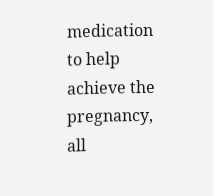medication to help achieve the pregnancy, all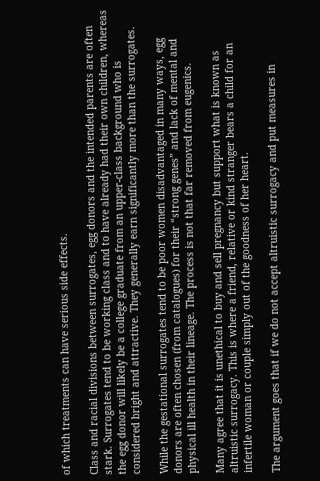of which treatments can have serious side effects.

Class and racial divisions between surrogates, egg donors and the intended parents are often stark. Surrogates tend to be working class and to have already had their own children, whereas the egg donor will likely be a college graduate from an upper-class background who is considered bright and attractive. They generally earn significantly more than the surrogates.

While the gestational surrogates tend to be poor women disadvantaged in many ways, egg donors are often chosen (from catalogues) for their “strong genes” and lack of mental and physical ill health in their lineage. The process is not that far removed from eugenics.

Many agree that it is unethical to buy and sell pregnancy but support what is known as altruistic surrogacy. This is where a friend, relative or kind stranger bears a child for an infertile woman or couple simply out of the goodness of her heart.

The argument goes that if we do not accept altruistic surrogacy and put measures in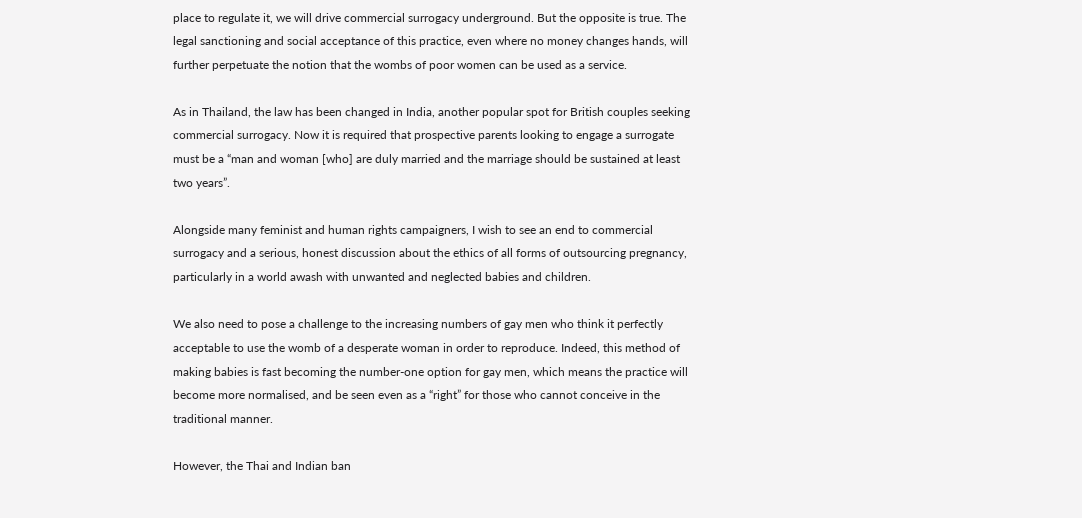place to regulate it, we will drive commercial surrogacy underground. But the opposite is true. The legal sanctioning and social acceptance of this practice, even where no money changes hands, will further perpetuate the notion that the wombs of poor women can be used as a service.

As in Thailand, the law has been changed in India, another popular spot for British couples seeking commercial surrogacy. Now it is required that prospective parents looking to engage a surrogate must be a “man and woman [who] are duly married and the marriage should be sustained at least two years”.

Alongside many feminist and human rights campaigners, I wish to see an end to commercial surrogacy and a serious, honest discussion about the ethics of all forms of outsourcing pregnancy, particularly in a world awash with unwanted and neglected babies and children.

We also need to pose a challenge to the increasing numbers of gay men who think it perfectly acceptable to use the womb of a desperate woman in order to reproduce. Indeed, this method of making babies is fast becoming the number-one option for gay men, which means the practice will become more normalised, and be seen even as a “right” for those who cannot conceive in the traditional manner.

However, the Thai and Indian ban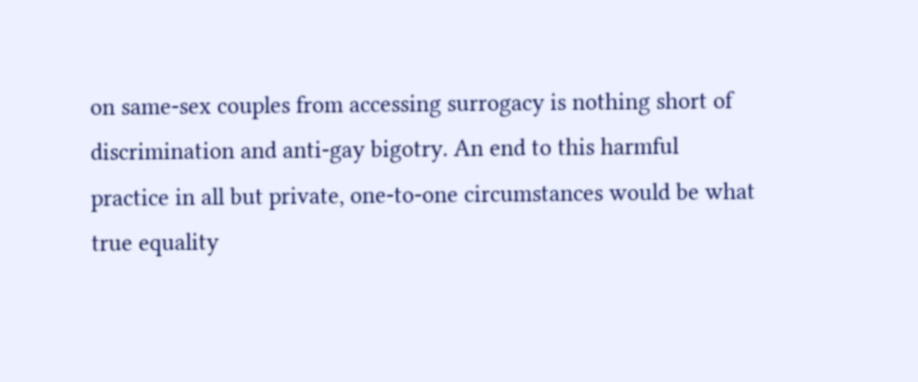on same-sex couples from accessing surrogacy is nothing short of discrimination and anti-gay bigotry. An end to this harmful practice in all but private, one-to-one circumstances would be what true equality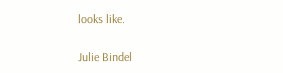looks like.

Julie Bindel